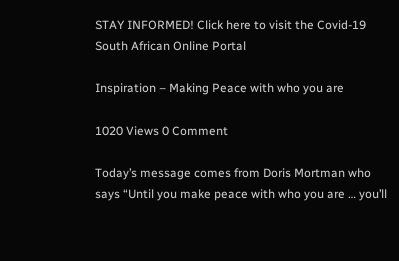STAY INFORMED! Click here to visit the Covid-19 South African Online Portal

Inspiration – Making Peace with who you are

1020 Views 0 Comment

Today’s message comes from Doris Mortman who says “Until you make peace with who you are … you’ll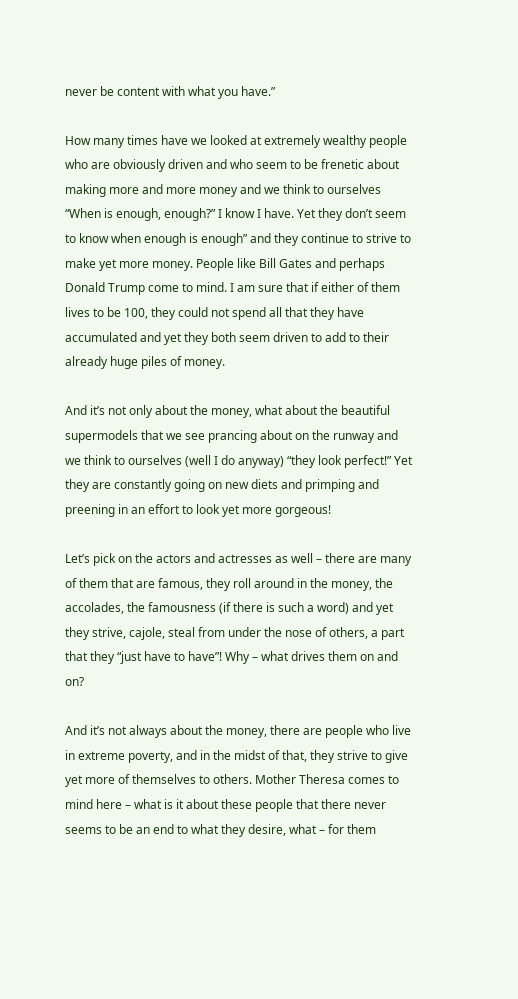never be content with what you have.”

How many times have we looked at extremely wealthy people who are obviously driven and who seem to be frenetic about making more and more money and we think to ourselves “When is enough, enough?” I know I have. Yet they don’t seem to know when enough is enough” and they continue to strive to make yet more money. People like Bill Gates and perhaps Donald Trump come to mind. I am sure that if either of them lives to be 100, they could not spend all that they have accumulated and yet they both seem driven to add to their already huge piles of money.

And it’s not only about the money, what about the beautiful supermodels that we see prancing about on the runway and we think to ourselves (well I do anyway) “they look perfect!” Yet they are constantly going on new diets and primping and preening in an effort to look yet more gorgeous!

Let’s pick on the actors and actresses as well – there are many of them that are famous, they roll around in the money, the accolades, the famousness (if there is such a word) and yet they strive, cajole, steal from under the nose of others, a part that they “just have to have”! Why – what drives them on and on?

And it’s not always about the money, there are people who live in extreme poverty, and in the midst of that, they strive to give yet more of themselves to others. Mother Theresa comes to mind here – what is it about these people that there never seems to be an end to what they desire, what – for them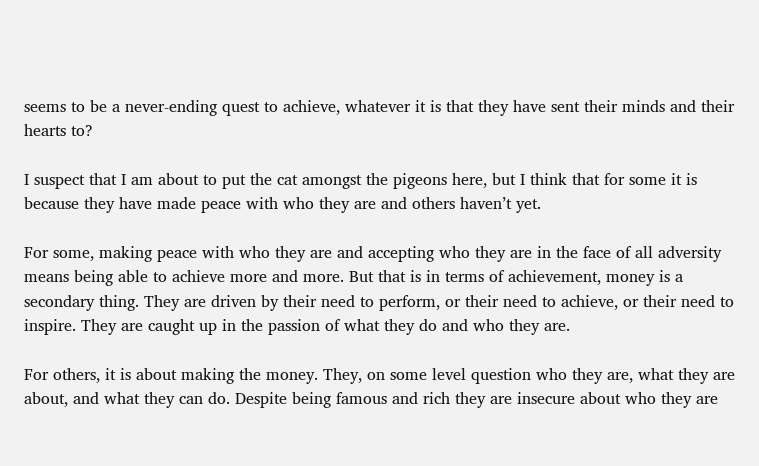seems to be a never-ending quest to achieve, whatever it is that they have sent their minds and their hearts to?

I suspect that I am about to put the cat amongst the pigeons here, but I think that for some it is because they have made peace with who they are and others haven’t yet.

For some, making peace with who they are and accepting who they are in the face of all adversity means being able to achieve more and more. But that is in terms of achievement, money is a secondary thing. They are driven by their need to perform, or their need to achieve, or their need to inspire. They are caught up in the passion of what they do and who they are.

For others, it is about making the money. They, on some level question who they are, what they are about, and what they can do. Despite being famous and rich they are insecure about who they are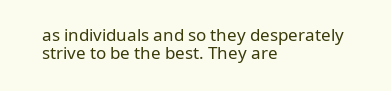as individuals and so they desperately strive to be the best. They are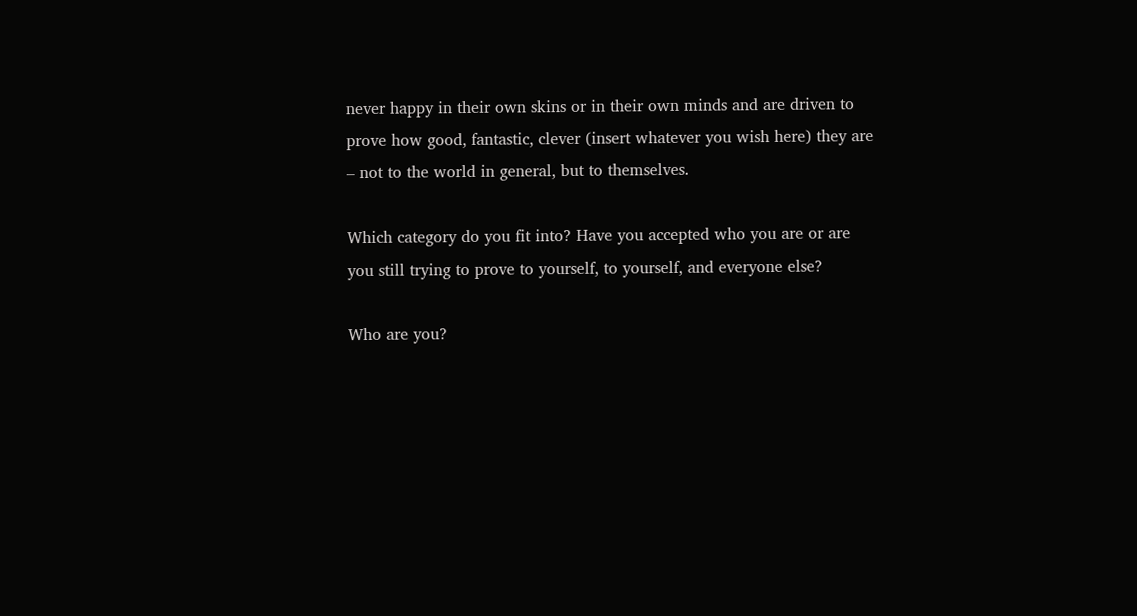never happy in their own skins or in their own minds and are driven to prove how good, fantastic, clever (insert whatever you wish here) they are – not to the world in general, but to themselves.

Which category do you fit into? Have you accepted who you are or are you still trying to prove to yourself, to yourself, and everyone else?

Who are you?